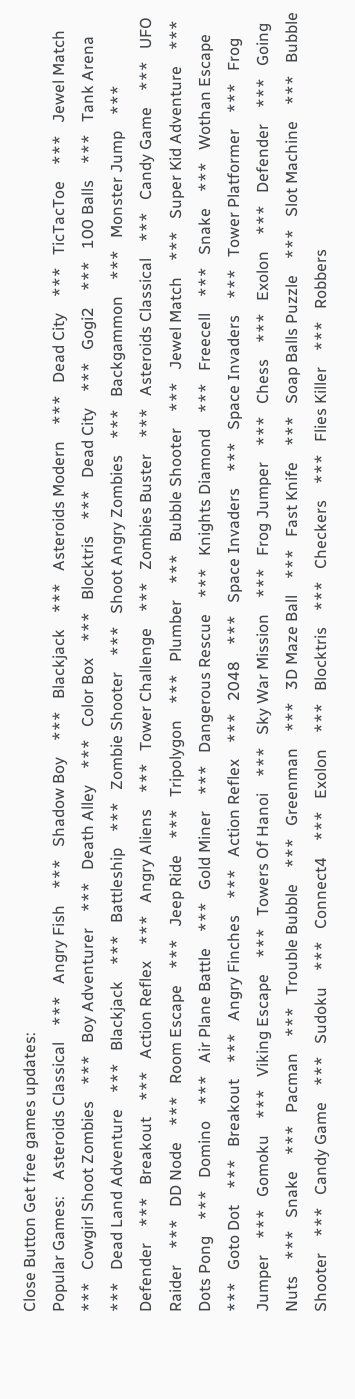Close Button Get free games updates:
Popular Games:    Asteroids Classical    ***   Angry Fish    ***   Shadow Boy    ***   Blackjack    ***   Asteroids Modern    ***   Dead City    ***   TicTacToe    ***   Jewel Match    ***   Cowgirl Shoot Zombies    ***   Boy Adventurer    ***   Death Alley    ***   Color Box    ***   Blocktris    ***   Dead City    ***   Gogi2    ***   100 Balls    ***   Tank Arena    ***   Dead Land Adventure    ***   Blackjack    ***   Battleship    ***   Zombie Shooter    ***   Shoot Angry Zombies    ***   Backgammon    ***   Monster Jump    ***   Defender    ***   Breakout    ***   Action Reflex    ***   Angry Aliens    ***   Tower Challenge    ***   Zombies Buster    ***   Asteroids Classical    ***   Candy Game    ***   UFO Raider    ***   DD Node    ***   Room Escape    ***   Jeep Ride    ***   Tripolygon    ***   Plumber    ***   Bubble Shooter    ***   Jewel Match    ***   Super Kid Adventure    ***   Dots Pong    ***   Domino    ***   Air Plane Battle    ***   Gold Miner    ***   Dangerous Rescue    ***   Knights Diamond    ***   Freecell    ***   Snake    ***   Wothan Escape    ***   Goto Dot    ***   Breakout    ***   Angry Finches    ***   Action Reflex    ***   2048    ***   Space Invaders    ***   Space Invaders    ***   Tower Platformer    ***   Frog Jumper    ***   Gomoku    ***   Viking Escape    ***   Towers Of Hanoi    ***   Sky War Mission    ***   Frog Jumper    ***   Chess    ***   Exolon    ***   Defender    ***   Going Nuts    ***   Snake    ***   Pacman    ***   Trouble Bubble    ***   Greenman    ***   3D Maze Ball    ***   Fast Knife    ***   Soap Balls Puzzle    ***   Slot Machine    ***   Bubble Shooter    ***   Candy Game    ***   Sudoku    ***   Connect4    ***   Exolon    ***   Blocktris    ***   Checkers    ***   Flies Killer    ***   Robbers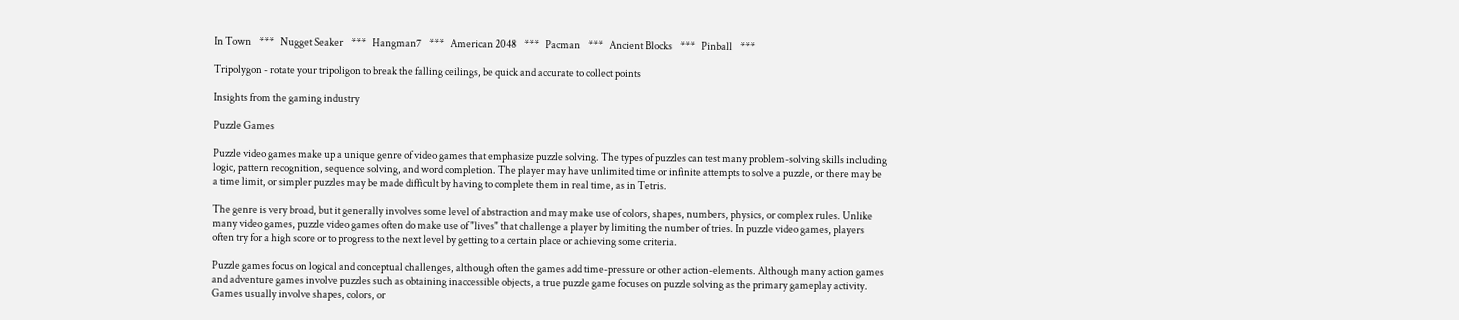In Town    ***   Nugget Seaker    ***   Hangman7    ***   American 2048    ***   Pacman    ***   Ancient Blocks    ***   Pinball    ***

Tripolygon - rotate your tripoligon to break the falling ceilings, be quick and accurate to collect points

Insights from the gaming industry

Puzzle Games

Puzzle video games make up a unique genre of video games that emphasize puzzle solving. The types of puzzles can test many problem-solving skills including logic, pattern recognition, sequence solving, and word completion. The player may have unlimited time or infinite attempts to solve a puzzle, or there may be a time limit, or simpler puzzles may be made difficult by having to complete them in real time, as in Tetris.

The genre is very broad, but it generally involves some level of abstraction and may make use of colors, shapes, numbers, physics, or complex rules. Unlike many video games, puzzle video games often do make use of "lives" that challenge a player by limiting the number of tries. In puzzle video games, players often try for a high score or to progress to the next level by getting to a certain place or achieving some criteria.

Puzzle games focus on logical and conceptual challenges, although often the games add time-pressure or other action-elements. Although many action games and adventure games involve puzzles such as obtaining inaccessible objects, a true puzzle game focuses on puzzle solving as the primary gameplay activity. Games usually involve shapes, colors, or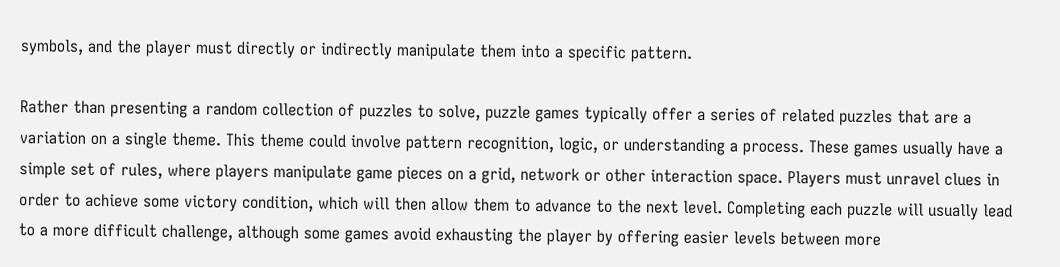symbols, and the player must directly or indirectly manipulate them into a specific pattern.

Rather than presenting a random collection of puzzles to solve, puzzle games typically offer a series of related puzzles that are a variation on a single theme. This theme could involve pattern recognition, logic, or understanding a process. These games usually have a simple set of rules, where players manipulate game pieces on a grid, network or other interaction space. Players must unravel clues in order to achieve some victory condition, which will then allow them to advance to the next level. Completing each puzzle will usually lead to a more difficult challenge, although some games avoid exhausting the player by offering easier levels between more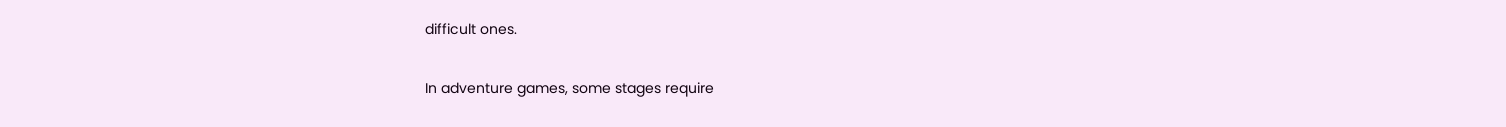difficult ones.

In adventure games, some stages require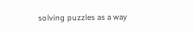solving puzzles as a way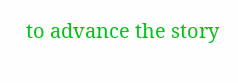to advance the story